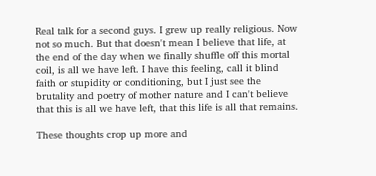Real talk for a second guys. I grew up really religious. Now not so much. But that doesn't mean I believe that life, at the end of the day when we finally shuffle off this mortal coil, is all we have left. I have this feeling, call it blind faith or stupidity or conditioning, but I just see the brutality and poetry of mother nature and I can't believe that this is all we have left, that this life is all that remains.

These thoughts crop up more and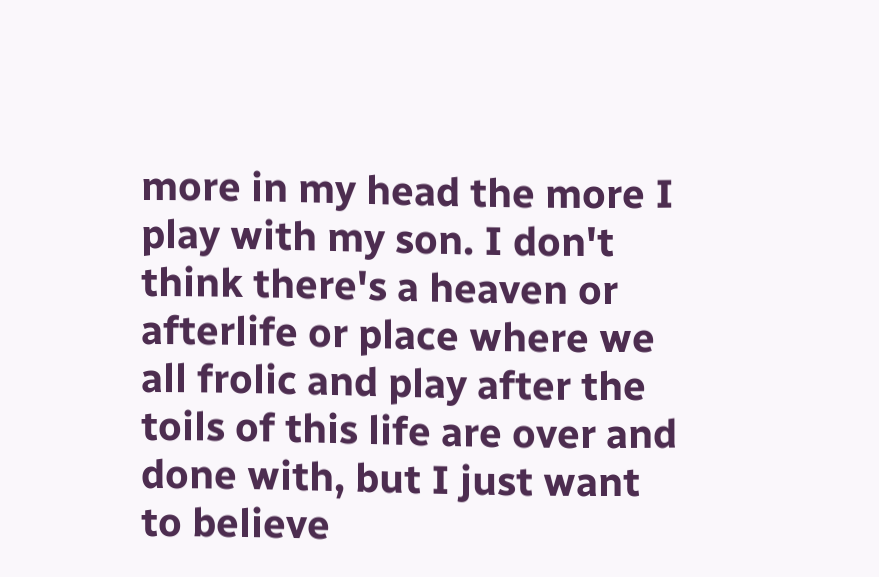more in my head the more I play with my son. I don't think there's a heaven or afterlife or place where we all frolic and play after the toils of this life are over and done with, but I just want to believe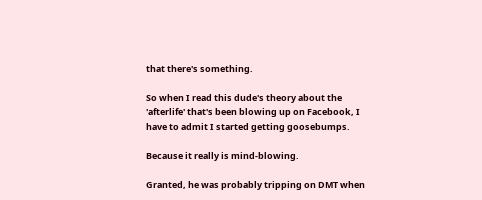that there's something.

So when I read this dude's theory about the 'afterlife' that's been blowing up on Facebook, I have to admit I started getting goosebumps.

Because it really is mind-blowing.

Granted, he was probably tripping on DMT when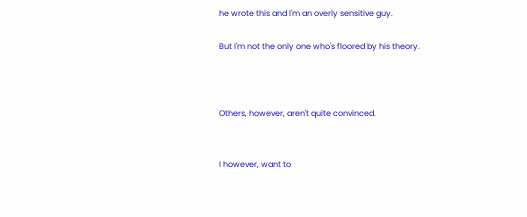he wrote this and I'm an overly sensitive guy.

But I'm not the only one who's floored by his theory.



Others, however, aren't quite convinced.


I however, want to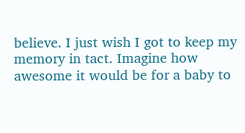believe. I just wish I got to keep my memory in tact. Imagine how awesome it would be for a baby to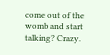come out of the womb and start talking? Crazy.